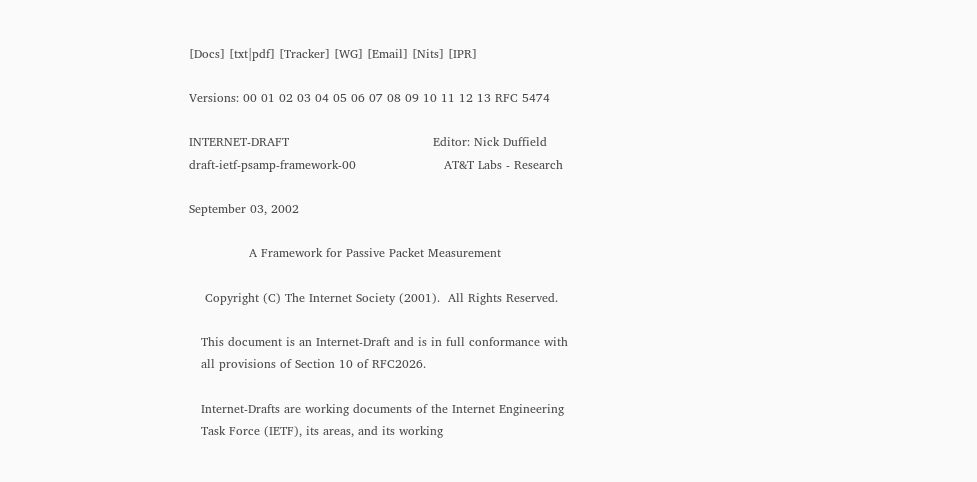[Docs] [txt|pdf] [Tracker] [WG] [Email] [Nits] [IPR]

Versions: 00 01 02 03 04 05 06 07 08 09 10 11 12 13 RFC 5474

INTERNET-DRAFT                                    Editor: Nick Duffield
draft-ietf-psamp-framework-00                      AT&T Labs - Research

September 03, 2002

               A Framework for Passive Packet Measurement

    Copyright (C) The Internet Society (2001).  All Rights Reserved.

   This document is an Internet-Draft and is in full conformance with
   all provisions of Section 10 of RFC2026.

   Internet-Drafts are working documents of the Internet Engineering
   Task Force (IETF), its areas, and its working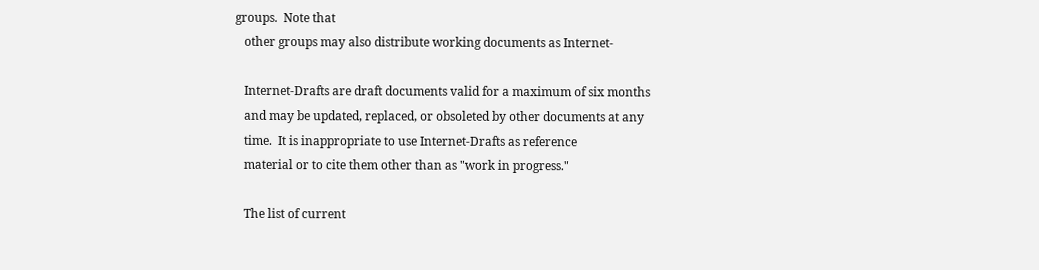groups.  Note that
   other groups may also distribute working documents as Internet-

   Internet-Drafts are draft documents valid for a maximum of six months
   and may be updated, replaced, or obsoleted by other documents at any
   time.  It is inappropriate to use Internet-Drafts as reference
   material or to cite them other than as "work in progress."

   The list of current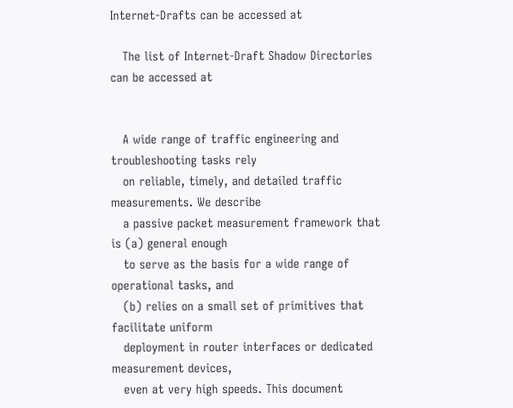Internet-Drafts can be accessed at

   The list of Internet-Draft Shadow Directories can be accessed at


   A wide range of traffic engineering and troubleshooting tasks rely
   on reliable, timely, and detailed traffic measurements. We describe
   a passive packet measurement framework that is (a) general enough
   to serve as the basis for a wide range of operational tasks, and
   (b) relies on a small set of primitives that facilitate uniform
   deployment in router interfaces or dedicated measurement devices,
   even at very high speeds. This document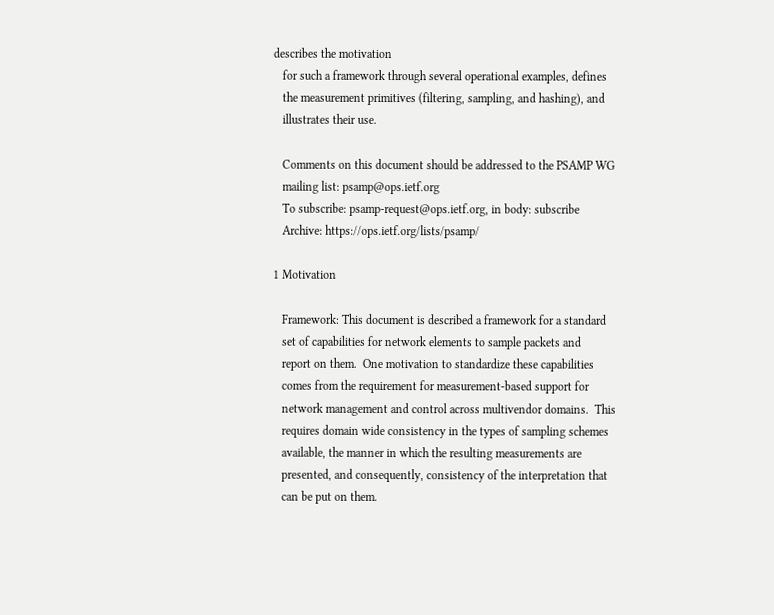describes the motivation
   for such a framework through several operational examples, defines
   the measurement primitives (filtering, sampling, and hashing), and
   illustrates their use.

   Comments on this document should be addressed to the PSAMP WG
   mailing list: psamp@ops.ietf.org
   To subscribe: psamp-request@ops.ietf.org, in body: subscribe
   Archive: https://ops.ietf.org/lists/psamp/

1 Motivation

   Framework: This document is described a framework for a standard
   set of capabilities for network elements to sample packets and
   report on them.  One motivation to standardize these capabilities
   comes from the requirement for measurement-based support for
   network management and control across multivendor domains.  This
   requires domain wide consistency in the types of sampling schemes
   available, the manner in which the resulting measurements are
   presented, and consequently, consistency of the interpretation that
   can be put on them.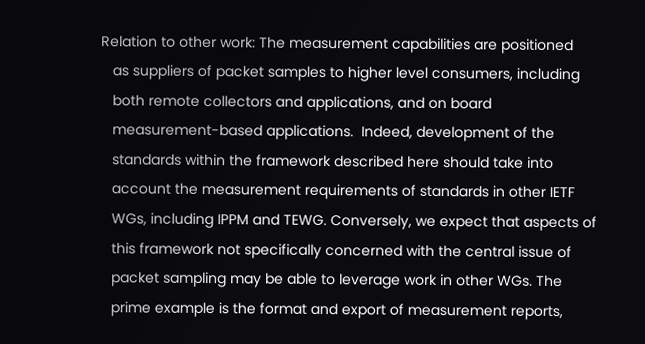Relation to other work: The measurement capabilities are positioned
   as suppliers of packet samples to higher level consumers, including
   both remote collectors and applications, and on board
   measurement-based applications.  Indeed, development of the
   standards within the framework described here should take into
   account the measurement requirements of standards in other IETF
   WGs, including IPPM and TEWG. Conversely, we expect that aspects of
   this framework not specifically concerned with the central issue of
   packet sampling may be able to leverage work in other WGs. The
   prime example is the format and export of measurement reports,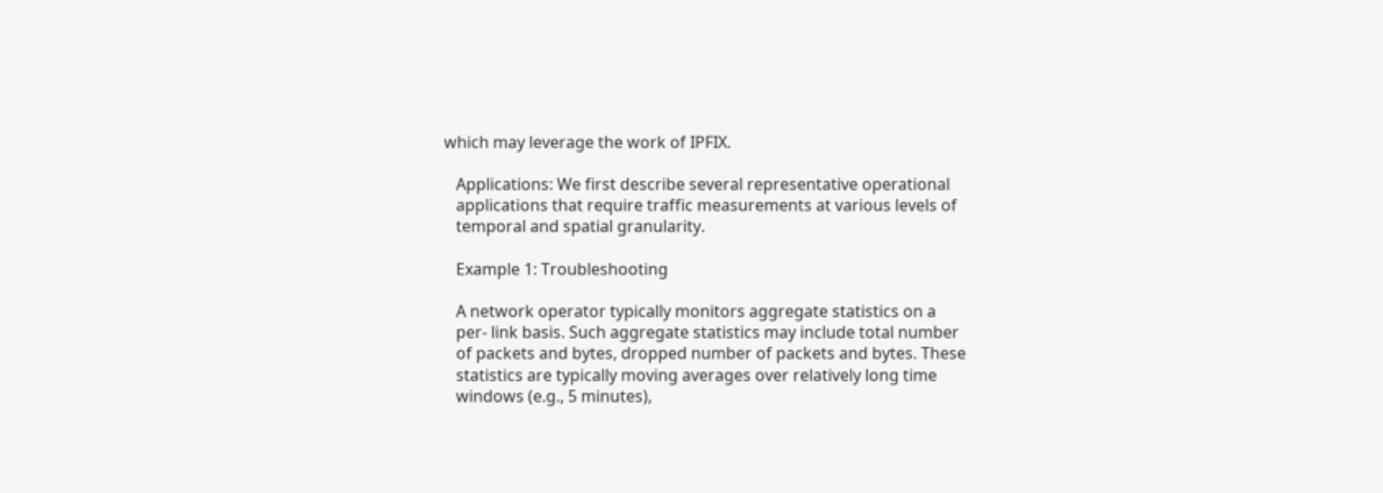which may leverage the work of IPFIX.

   Applications: We first describe several representative operational
   applications that require traffic measurements at various levels of
   temporal and spatial granularity.

   Example 1: Troubleshooting

   A network operator typically monitors aggregate statistics on a
   per- link basis. Such aggregate statistics may include total number
   of packets and bytes, dropped number of packets and bytes. These
   statistics are typically moving averages over relatively long time
   windows (e.g., 5 minutes),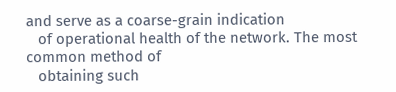and serve as a coarse-grain indication
   of operational health of the network. The most common method of
   obtaining such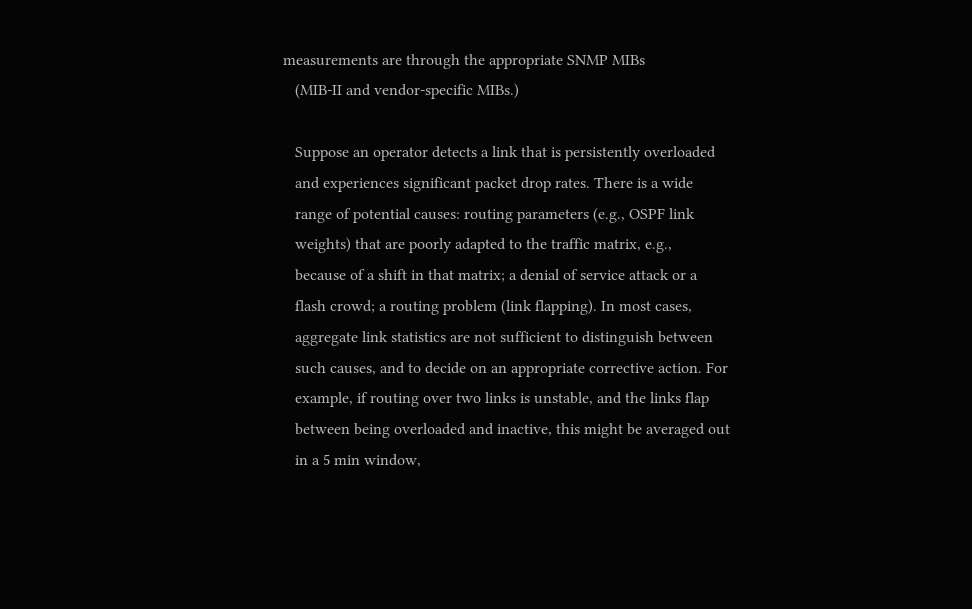measurements are through the appropriate SNMP MIBs
   (MIB-II and vendor-specific MIBs.)

   Suppose an operator detects a link that is persistently overloaded
   and experiences significant packet drop rates. There is a wide
   range of potential causes: routing parameters (e.g., OSPF link
   weights) that are poorly adapted to the traffic matrix, e.g.,
   because of a shift in that matrix; a denial of service attack or a
   flash crowd; a routing problem (link flapping). In most cases,
   aggregate link statistics are not sufficient to distinguish between
   such causes, and to decide on an appropriate corrective action. For
   example, if routing over two links is unstable, and the links flap
   between being overloaded and inactive, this might be averaged out
   in a 5 min window,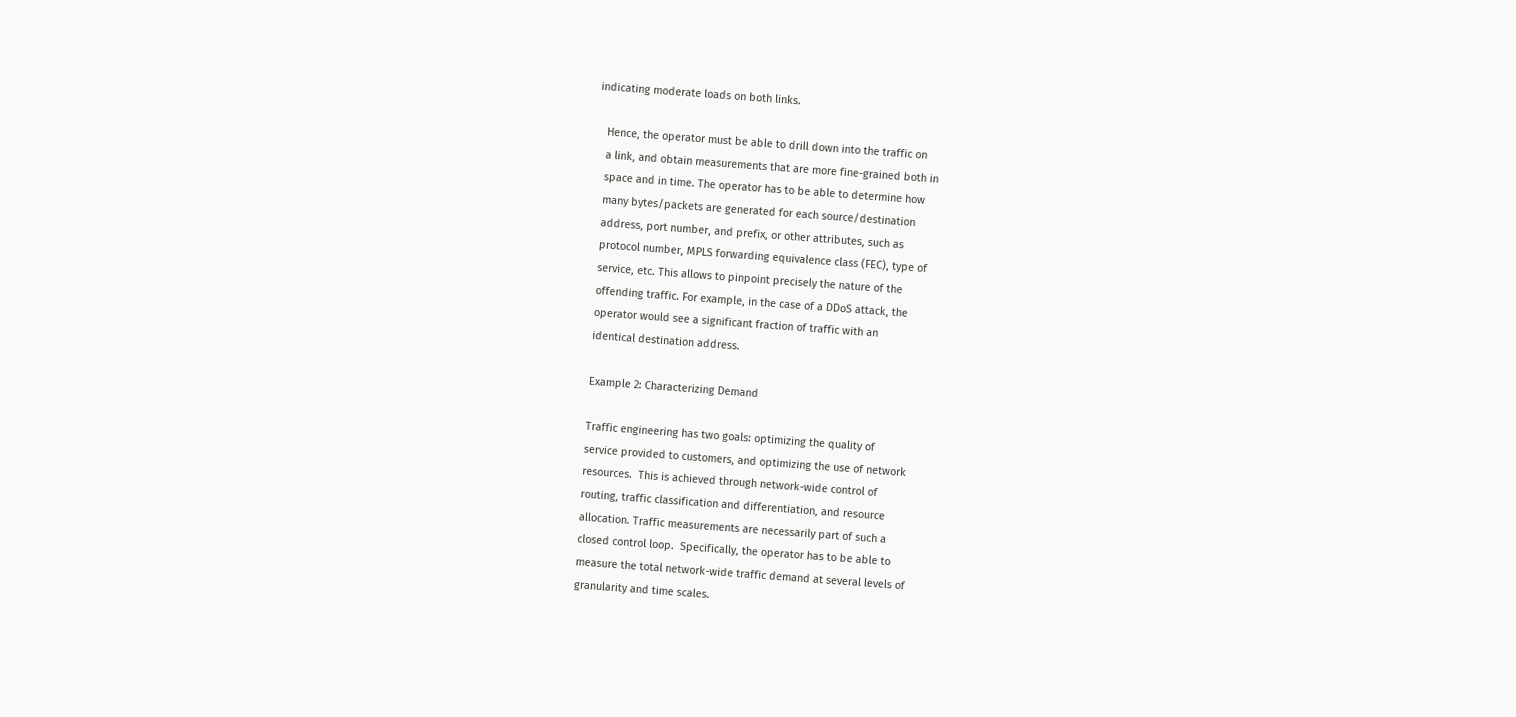indicating moderate loads on both links.

   Hence, the operator must be able to drill down into the traffic on
   a link, and obtain measurements that are more fine-grained both in
   space and in time. The operator has to be able to determine how
   many bytes/packets are generated for each source/destination
   address, port number, and prefix, or other attributes, such as
   protocol number, MPLS forwarding equivalence class (FEC), type of
   service, etc. This allows to pinpoint precisely the nature of the
   offending traffic. For example, in the case of a DDoS attack, the
   operator would see a significant fraction of traffic with an
   identical destination address.

   Example 2: Characterizing Demand

   Traffic engineering has two goals: optimizing the quality of
   service provided to customers, and optimizing the use of network
   resources.  This is achieved through network-wide control of
   routing, traffic classification and differentiation, and resource
   allocation. Traffic measurements are necessarily part of such a
   closed control loop.  Specifically, the operator has to be able to
   measure the total network-wide traffic demand at several levels of
   granularity and time scales.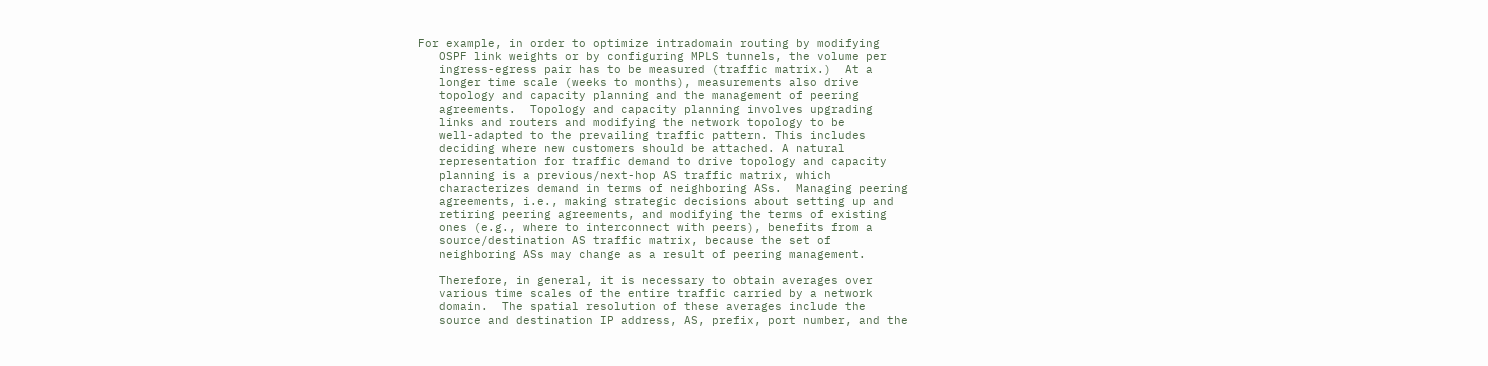For example, in order to optimize intradomain routing by modifying
   OSPF link weights or by configuring MPLS tunnels, the volume per
   ingress-egress pair has to be measured (traffic matrix.)  At a
   longer time scale (weeks to months), measurements also drive
   topology and capacity planning and the management of peering
   agreements.  Topology and capacity planning involves upgrading
   links and routers and modifying the network topology to be
   well-adapted to the prevailing traffic pattern. This includes
   deciding where new customers should be attached. A natural
   representation for traffic demand to drive topology and capacity
   planning is a previous/next-hop AS traffic matrix, which
   characterizes demand in terms of neighboring ASs.  Managing peering
   agreements, i.e., making strategic decisions about setting up and
   retiring peering agreements, and modifying the terms of existing
   ones (e.g., where to interconnect with peers), benefits from a
   source/destination AS traffic matrix, because the set of
   neighboring ASs may change as a result of peering management.

   Therefore, in general, it is necessary to obtain averages over
   various time scales of the entire traffic carried by a network
   domain.  The spatial resolution of these averages include the
   source and destination IP address, AS, prefix, port number, and the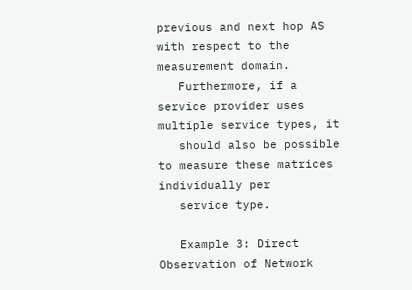previous and next hop AS with respect to the measurement domain.
   Furthermore, if a service provider uses multiple service types, it
   should also be possible to measure these matrices individually per
   service type.

   Example 3: Direct Observation of Network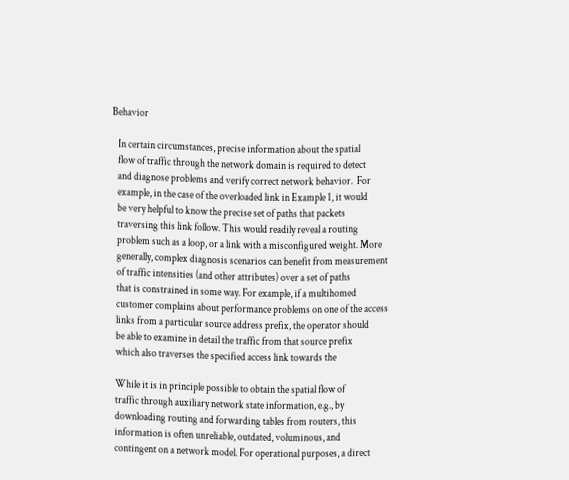Behavior

   In certain circumstances, precise information about the spatial
   flow of traffic through the network domain is required to detect
   and diagnose problems and verify correct network behavior.  For
   example, in the case of the overloaded link in Example 1, it would
   be very helpful to know the precise set of paths that packets
   traversing this link follow. This would readily reveal a routing
   problem such as a loop, or a link with a misconfigured weight. More
   generally, complex diagnosis scenarios can benefit from measurement
   of traffic intensities (and other attributes) over a set of paths
   that is constrained in some way. For example, if a multihomed
   customer complains about performance problems on one of the access
   links from a particular source address prefix, the operator should
   be able to examine in detail the traffic from that source prefix
   which also traverses the specified access link towards the

   While it is in principle possible to obtain the spatial flow of
   traffic through auxiliary network state information, e.g., by
   downloading routing and forwarding tables from routers, this
   information is often unreliable, outdated, voluminous, and
   contingent on a network model. For operational purposes, a direct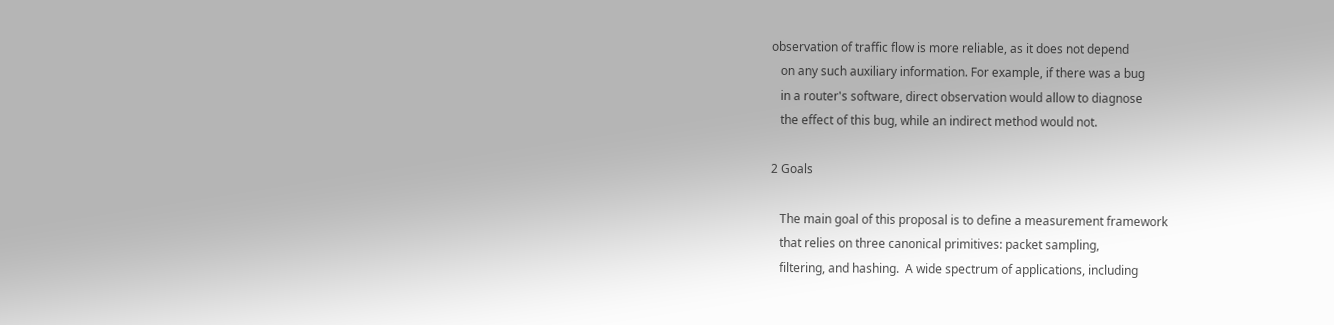observation of traffic flow is more reliable, as it does not depend
   on any such auxiliary information. For example, if there was a bug
   in a router's software, direct observation would allow to diagnose
   the effect of this bug, while an indirect method would not.

2 Goals

   The main goal of this proposal is to define a measurement framework
   that relies on three canonical primitives: packet sampling,
   filtering, and hashing.  A wide spectrum of applications, including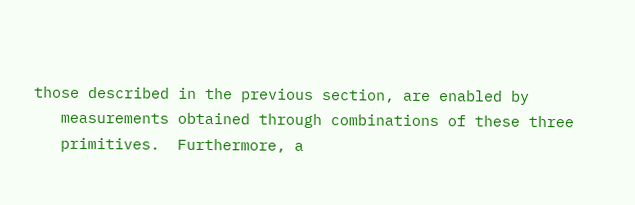those described in the previous section, are enabled by
   measurements obtained through combinations of these three
   primitives.  Furthermore, a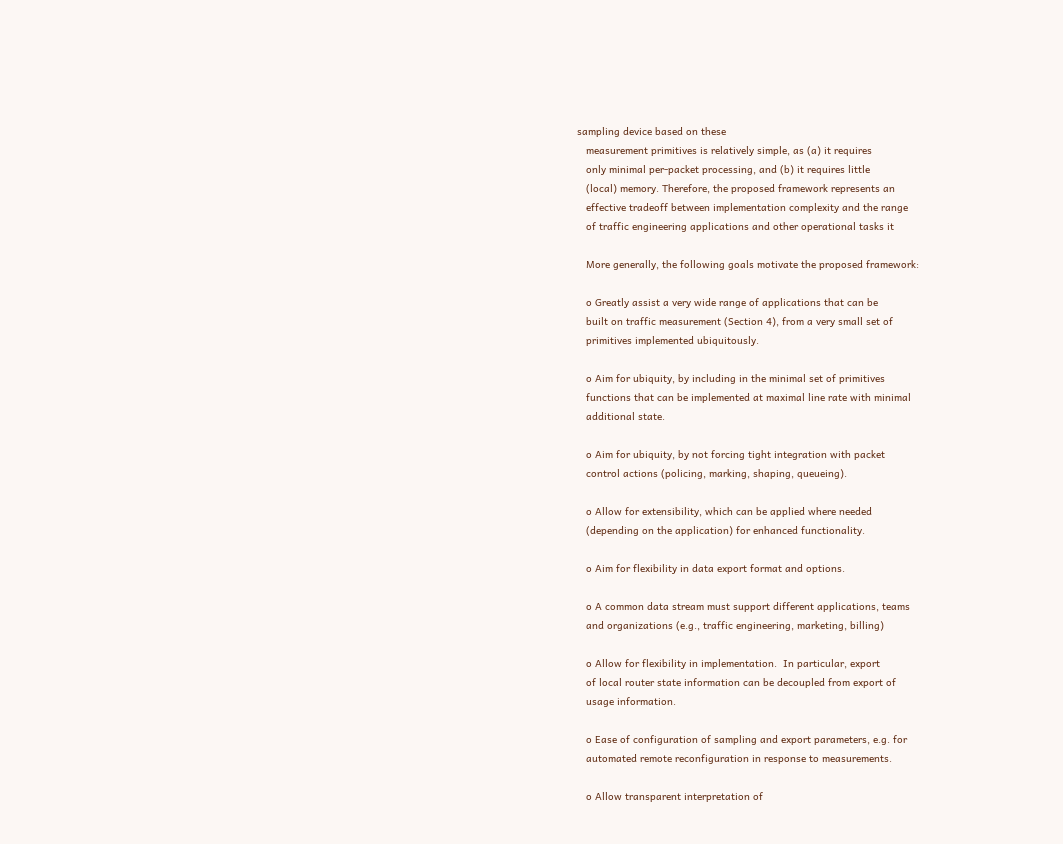sampling device based on these
   measurement primitives is relatively simple, as (a) it requires
   only minimal per-packet processing, and (b) it requires little
   (local) memory. Therefore, the proposed framework represents an
   effective tradeoff between implementation complexity and the range
   of traffic engineering applications and other operational tasks it

   More generally, the following goals motivate the proposed framework:

   o Greatly assist a very wide range of applications that can be
   built on traffic measurement (Section 4), from a very small set of
   primitives implemented ubiquitously.

   o Aim for ubiquity, by including in the minimal set of primitives
   functions that can be implemented at maximal line rate with minimal
   additional state.

   o Aim for ubiquity, by not forcing tight integration with packet
   control actions (policing, marking, shaping, queueing).

   o Allow for extensibility, which can be applied where needed
   (depending on the application) for enhanced functionality.

   o Aim for flexibility in data export format and options.

   o A common data stream must support different applications, teams
   and organizations (e.g., traffic engineering, marketing, billing)

   o Allow for flexibility in implementation.  In particular, export
   of local router state information can be decoupled from export of
   usage information.

   o Ease of configuration of sampling and export parameters, e.g. for
   automated remote reconfiguration in response to measurements.

   o Allow transparent interpretation of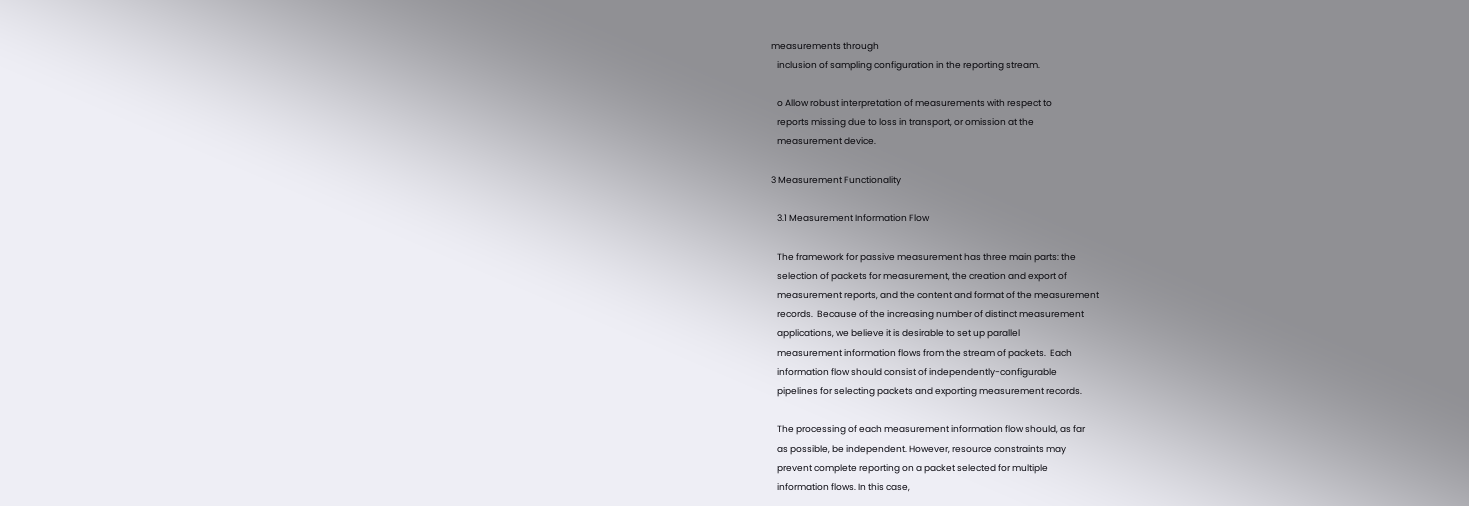measurements through
   inclusion of sampling configuration in the reporting stream.

   o Allow robust interpretation of measurements with respect to
   reports missing due to loss in transport, or omission at the
   measurement device.

3 Measurement Functionality

   3.1 Measurement Information Flow

   The framework for passive measurement has three main parts: the
   selection of packets for measurement, the creation and export of
   measurement reports, and the content and format of the measurement
   records.  Because of the increasing number of distinct measurement
   applications, we believe it is desirable to set up parallel
   measurement information flows from the stream of packets.  Each
   information flow should consist of independently-configurable
   pipelines for selecting packets and exporting measurement records.

   The processing of each measurement information flow should, as far
   as possible, be independent. However, resource constraints may
   prevent complete reporting on a packet selected for multiple
   information flows. In this case,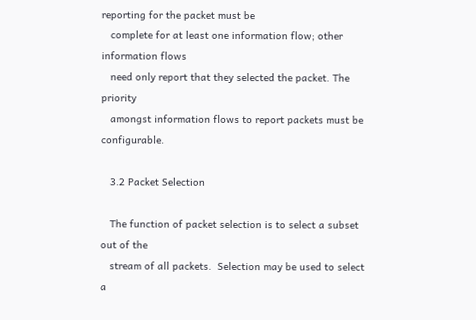reporting for the packet must be
   complete for at least one information flow; other information flows
   need only report that they selected the packet. The priority
   amongst information flows to report packets must be configurable.

   3.2 Packet Selection

   The function of packet selection is to select a subset out of the
   stream of all packets.  Selection may be used to select a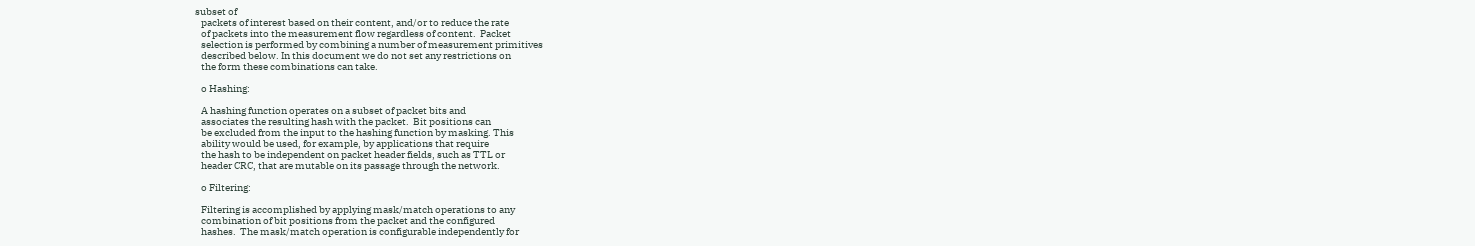subset of
   packets of interest based on their content, and/or to reduce the rate
   of packets into the measurement flow regardless of content.  Packet
   selection is performed by combining a number of measurement primitives
   described below. In this document we do not set any restrictions on
   the form these combinations can take.

   o Hashing:

   A hashing function operates on a subset of packet bits and
   associates the resulting hash with the packet.  Bit positions can
   be excluded from the input to the hashing function by masking. This
   ability would be used, for example, by applications that require
   the hash to be independent on packet header fields, such as TTL or
   header CRC, that are mutable on its passage through the network.

   o Filtering:

   Filtering is accomplished by applying mask/match operations to any
   combination of bit positions from the packet and the configured
   hashes.  The mask/match operation is configurable independently for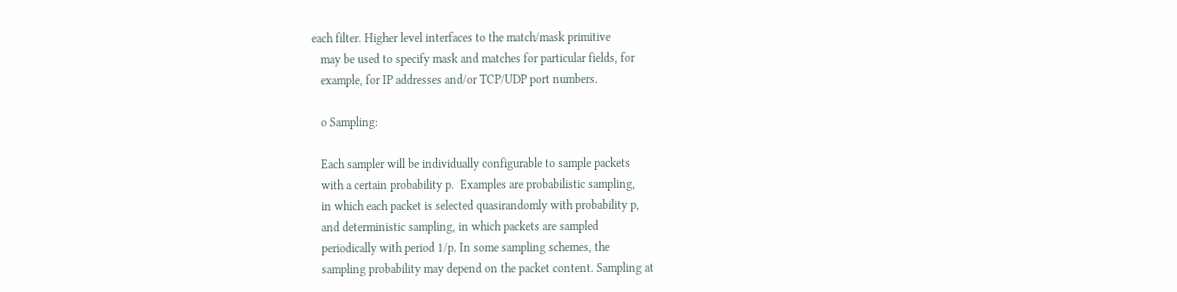each filter. Higher level interfaces to the match/mask primitive
   may be used to specify mask and matches for particular fields, for
   example, for IP addresses and/or TCP/UDP port numbers.

   o Sampling:

   Each sampler will be individually configurable to sample packets
   with a certain probability p.  Examples are probabilistic sampling,
   in which each packet is selected quasirandomly with probability p,
   and deterministic sampling, in which packets are sampled
   periodically with period 1/p. In some sampling schemes, the
   sampling probability may depend on the packet content. Sampling at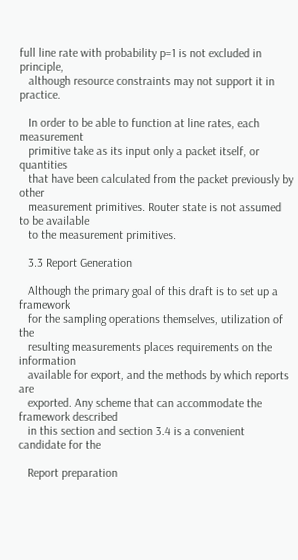full line rate with probability p=1 is not excluded in principle,
   although resource constraints may not support it in practice.

   In order to be able to function at line rates, each measurement
   primitive take as its input only a packet itself, or quantities
   that have been calculated from the packet previously by other
   measurement primitives. Router state is not assumed to be available
   to the measurement primitives.

   3.3 Report Generation

   Although the primary goal of this draft is to set up a framework
   for the sampling operations themselves, utilization of the
   resulting measurements places requirements on the information
   available for export, and the methods by which reports are
   exported. Any scheme that can accommodate the framework described
   in this section and section 3.4 is a convenient candidate for the

   Report preparation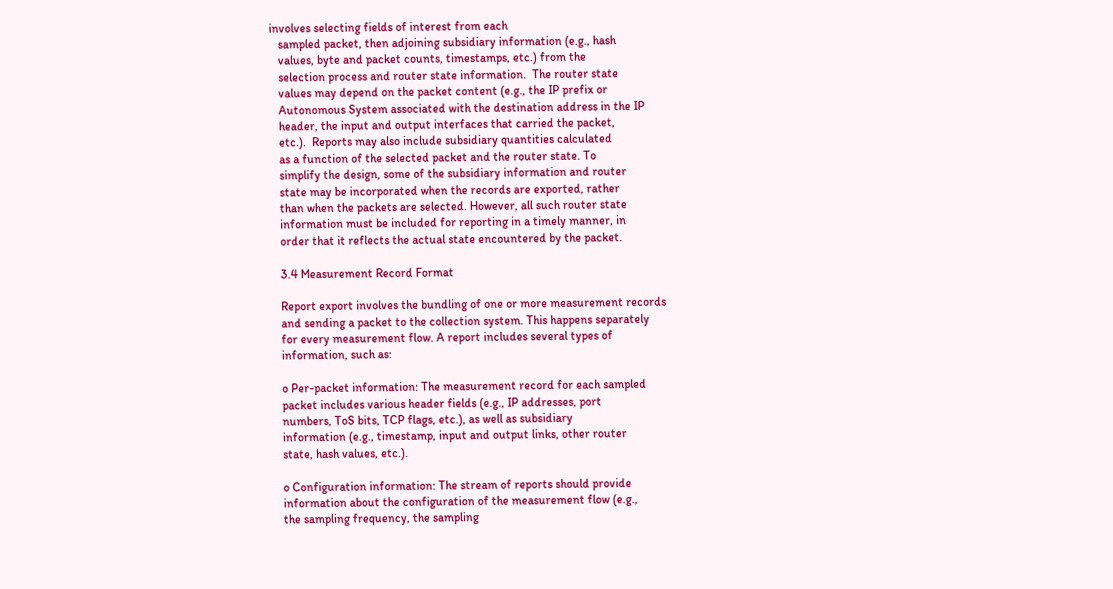involves selecting fields of interest from each
   sampled packet, then adjoining subsidiary information (e.g., hash
   values, byte and packet counts, timestamps, etc.) from the
   selection process and router state information.  The router state
   values may depend on the packet content (e.g., the IP prefix or
   Autonomous System associated with the destination address in the IP
   header, the input and output interfaces that carried the packet,
   etc.).  Reports may also include subsidiary quantities calculated
   as a function of the selected packet and the router state. To
   simplify the design, some of the subsidiary information and router
   state may be incorporated when the records are exported, rather
   than when the packets are selected. However, all such router state
   information must be included for reporting in a timely manner, in
   order that it reflects the actual state encountered by the packet.

   3.4 Measurement Record Format

   Report export involves the bundling of one or more measurement records
   and sending a packet to the collection system. This happens separately
   for every measurement flow. A report includes several types of
   information, such as:

   o Per-packet information: The measurement record for each sampled
   packet includes various header fields (e.g., IP addresses, port
   numbers, ToS bits, TCP flags, etc.), as well as subsidiary
   information (e.g., timestamp, input and output links, other router
   state, hash values, etc.).

   o Configuration information: The stream of reports should provide
   information about the configuration of the measurement flow (e.g.,
   the sampling frequency, the sampling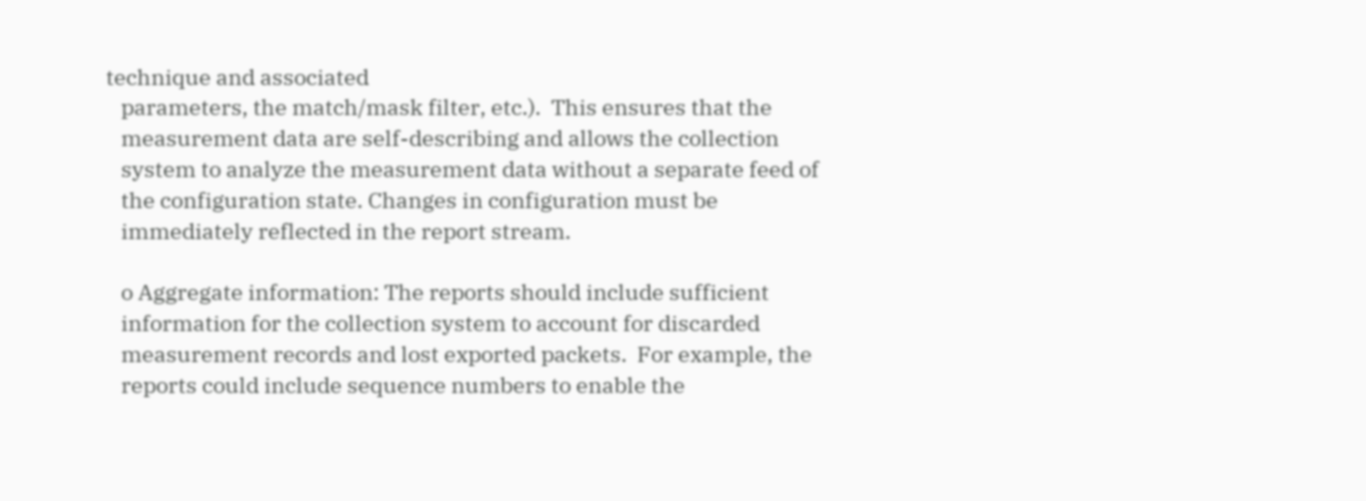technique and associated
   parameters, the match/mask filter, etc.).  This ensures that the
   measurement data are self-describing and allows the collection
   system to analyze the measurement data without a separate feed of
   the configuration state. Changes in configuration must be
   immediately reflected in the report stream.

   o Aggregate information: The reports should include sufficient
   information for the collection system to account for discarded
   measurement records and lost exported packets.  For example, the
   reports could include sequence numbers to enable the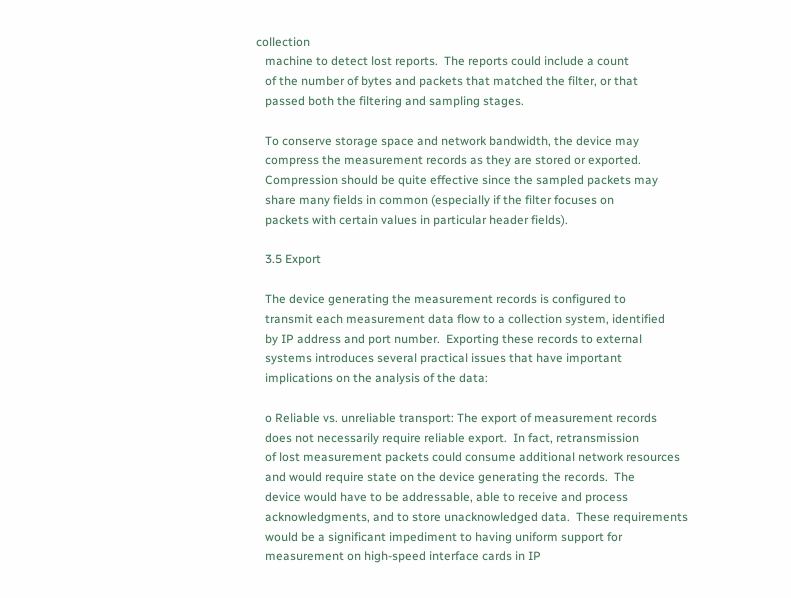collection
   machine to detect lost reports.  The reports could include a count
   of the number of bytes and packets that matched the filter, or that
   passed both the filtering and sampling stages.

   To conserve storage space and network bandwidth, the device may
   compress the measurement records as they are stored or exported.
   Compression should be quite effective since the sampled packets may
   share many fields in common (especially if the filter focuses on
   packets with certain values in particular header fields).

   3.5 Export

   The device generating the measurement records is configured to
   transmit each measurement data flow to a collection system, identified
   by IP address and port number.  Exporting these records to external
   systems introduces several practical issues that have important
   implications on the analysis of the data:

   o Reliable vs. unreliable transport: The export of measurement records
   does not necessarily require reliable export.  In fact, retransmission
   of lost measurement packets could consume additional network resources
   and would require state on the device generating the records.  The
   device would have to be addressable, able to receive and process
   acknowledgments, and to store unacknowledged data.  These requirements
   would be a significant impediment to having uniform support for
   measurement on high-speed interface cards in IP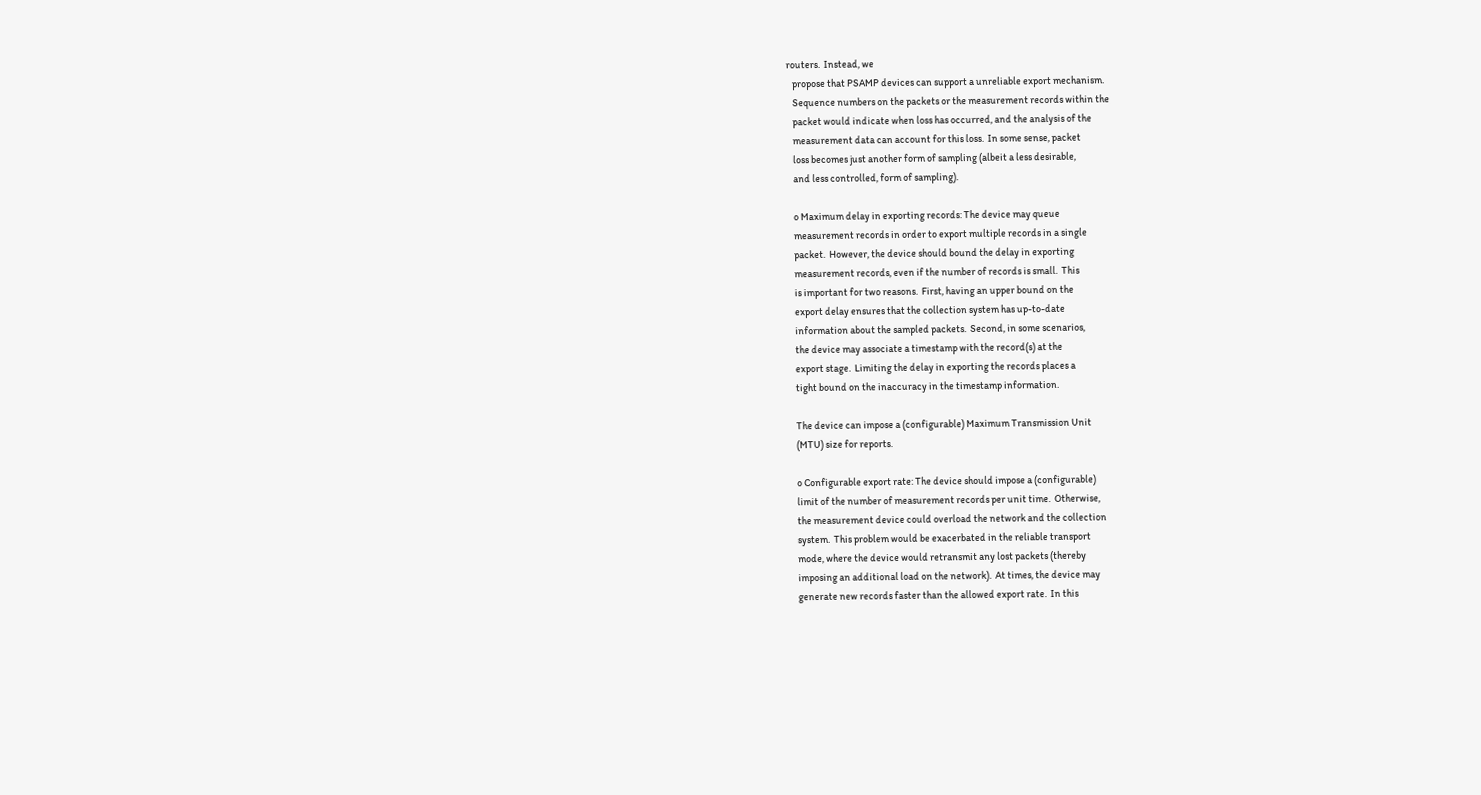routers.  Instead, we
   propose that PSAMP devices can support a unreliable export mechanism.
   Sequence numbers on the packets or the measurement records within the
   packet would indicate when loss has occurred, and the analysis of the
   measurement data can account for this loss.  In some sense, packet
   loss becomes just another form of sampling (albeit a less desirable,
   and less controlled, form of sampling).

   o Maximum delay in exporting records: The device may queue
   measurement records in order to export multiple records in a single
   packet.  However, the device should bound the delay in exporting
   measurement records, even if the number of records is small.  This
   is important for two reasons.  First, having an upper bound on the
   export delay ensures that the collection system has up-to-date
   information about the sampled packets.  Second, in some scenarios,
   the device may associate a timestamp with the record(s) at the
   export stage.  Limiting the delay in exporting the records places a
   tight bound on the inaccuracy in the timestamp information.

   The device can impose a (configurable) Maximum Transmission Unit
   (MTU) size for reports.

   o Configurable export rate: The device should impose a (configurable)
   limit of the number of measurement records per unit time.  Otherwise,
   the measurement device could overload the network and the collection
   system.  This problem would be exacerbated in the reliable transport
   mode, where the device would retransmit any lost packets (thereby
   imposing an additional load on the network).  At times, the device may
   generate new records faster than the allowed export rate.  In this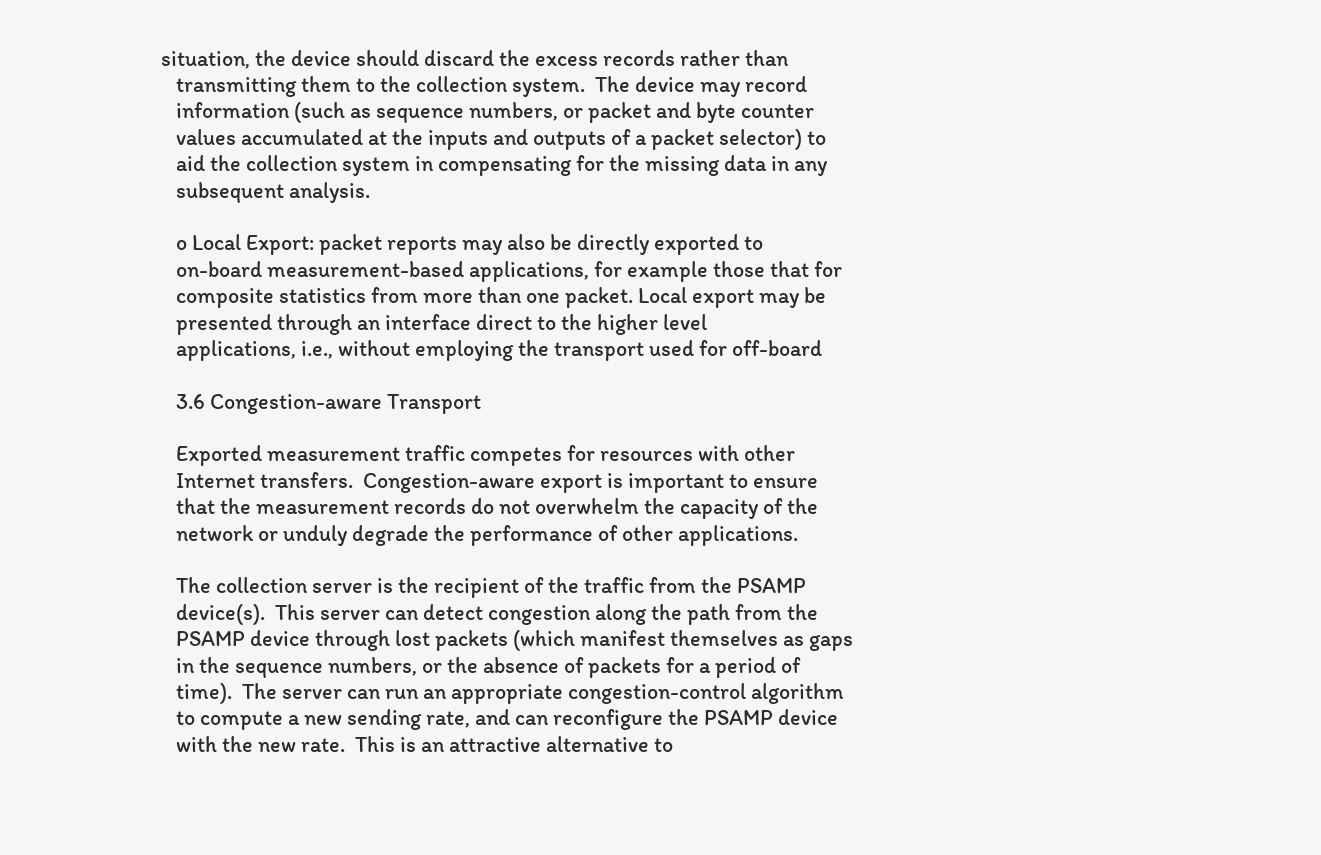situation, the device should discard the excess records rather than
   transmitting them to the collection system.  The device may record
   information (such as sequence numbers, or packet and byte counter
   values accumulated at the inputs and outputs of a packet selector) to
   aid the collection system in compensating for the missing data in any
   subsequent analysis.

   o Local Export: packet reports may also be directly exported to
   on-board measurement-based applications, for example those that for
   composite statistics from more than one packet. Local export may be
   presented through an interface direct to the higher level
   applications, i.e., without employing the transport used for off-board

   3.6 Congestion-aware Transport

   Exported measurement traffic competes for resources with other
   Internet transfers.  Congestion-aware export is important to ensure
   that the measurement records do not overwhelm the capacity of the
   network or unduly degrade the performance of other applications.

   The collection server is the recipient of the traffic from the PSAMP
   device(s).  This server can detect congestion along the path from the
   PSAMP device through lost packets (which manifest themselves as gaps
   in the sequence numbers, or the absence of packets for a period of
   time).  The server can run an appropriate congestion-control algorithm
   to compute a new sending rate, and can reconfigure the PSAMP device
   with the new rate.  This is an attractive alternative to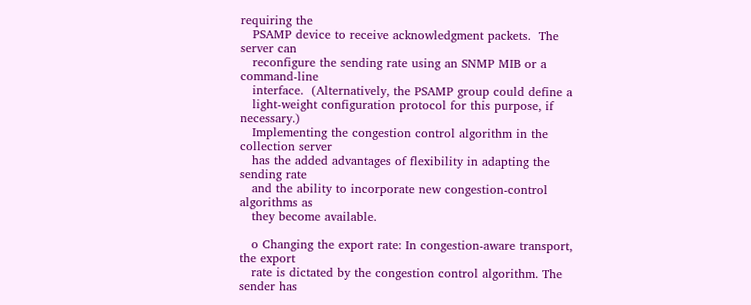requiring the
   PSAMP device to receive acknowledgment packets.  The server can
   reconfigure the sending rate using an SNMP MIB or a command-line
   interface.  (Alternatively, the PSAMP group could define a
   light-weight configuration protocol for this purpose, if necessary.)
   Implementing the congestion control algorithm in the collection server
   has the added advantages of flexibility in adapting the sending rate
   and the ability to incorporate new congestion-control algorithms as
   they become available.

   o Changing the export rate: In congestion-aware transport, the export
   rate is dictated by the congestion control algorithm. The sender has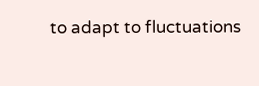to adapt to fluctuations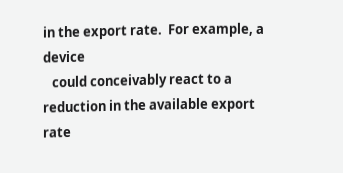in the export rate.  For example, a device
   could conceivably react to a reduction in the available export rate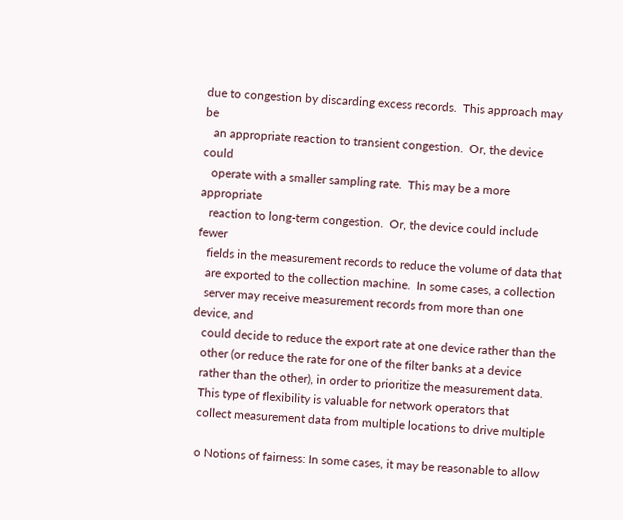due to congestion by discarding excess records.  This approach may be
   an appropriate reaction to transient congestion.  Or, the device could
   operate with a smaller sampling rate.  This may be a more appropriate
   reaction to long-term congestion.  Or, the device could include fewer
   fields in the measurement records to reduce the volume of data that
   are exported to the collection machine.  In some cases, a collection
   server may receive measurement records from more than one device, and
   could decide to reduce the export rate at one device rather than the
   other (or reduce the rate for one of the filter banks at a device
   rather than the other), in order to prioritize the measurement data.
   This type of flexibility is valuable for network operators that
   collect measurement data from multiple locations to drive multiple

   o Notions of fairness: In some cases, it may be reasonable to allow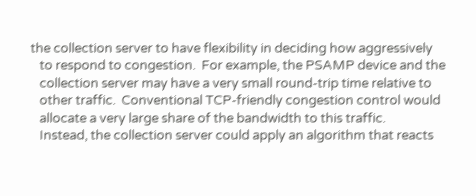the collection server to have flexibility in deciding how aggressively
   to respond to congestion.  For example, the PSAMP device and the
   collection server may have a very small round-trip time relative to
   other traffic.  Conventional TCP-friendly congestion control would
   allocate a very large share of the bandwidth to this traffic.
   Instead, the collection server could apply an algorithm that reacts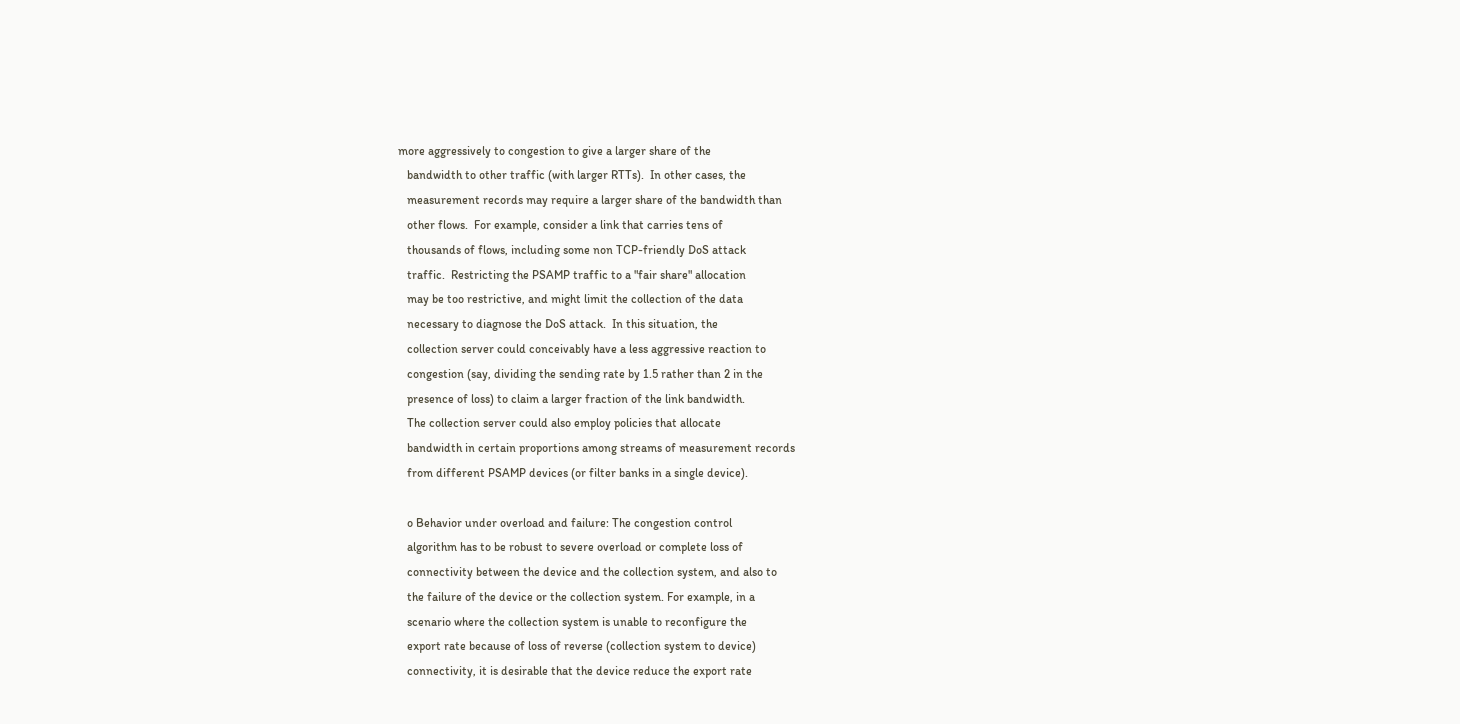more aggressively to congestion to give a larger share of the
   bandwidth to other traffic (with larger RTTs).  In other cases, the
   measurement records may require a larger share of the bandwidth than
   other flows.  For example, consider a link that carries tens of
   thousands of flows, including some non TCP-friendly DoS attack
   traffic.  Restricting the PSAMP traffic to a "fair share" allocation
   may be too restrictive, and might limit the collection of the data
   necessary to diagnose the DoS attack.  In this situation, the
   collection server could conceivably have a less aggressive reaction to
   congestion (say, dividing the sending rate by 1.5 rather than 2 in the
   presence of loss) to claim a larger fraction of the link bandwidth.
   The collection server could also employ policies that allocate
   bandwidth in certain proportions among streams of measurement records
   from different PSAMP devices (or filter banks in a single device).

   o Behavior under overload and failure: The congestion control
   algorithm has to be robust to severe overload or complete loss of
   connectivity between the device and the collection system, and also to
   the failure of the device or the collection system. For example, in a
   scenario where the collection system is unable to reconfigure the
   export rate because of loss of reverse (collection system to device)
   connectivity, it is desirable that the device reduce the export rate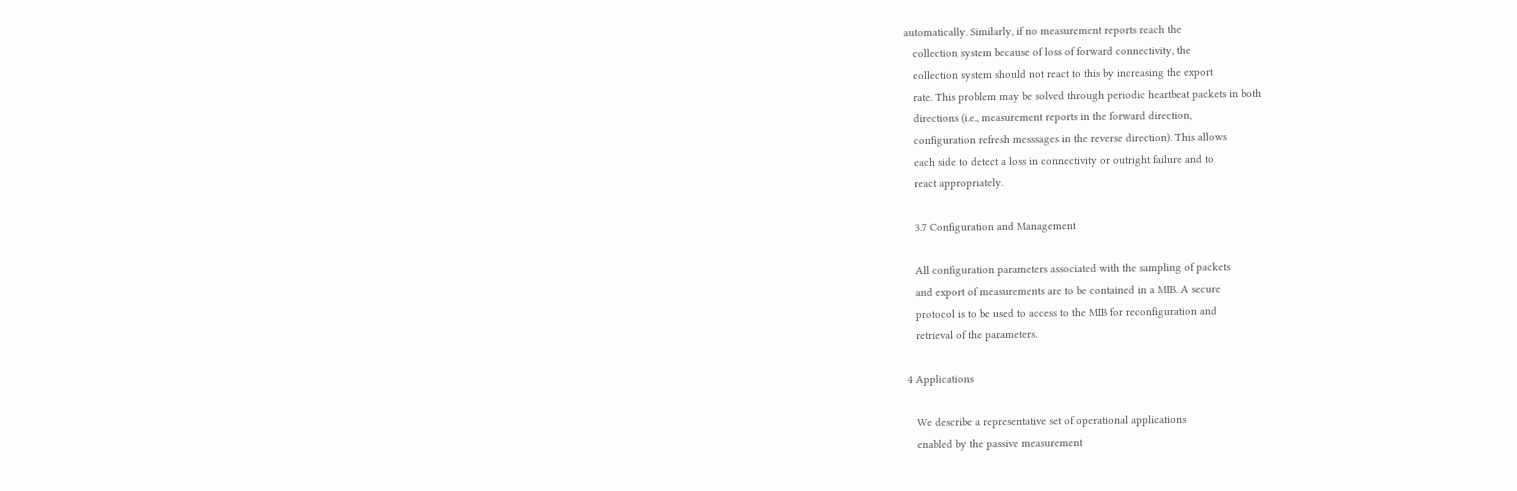automatically. Similarly, if no measurement reports reach the
   collection system because of loss of forward connectivity, the
   collection system should not react to this by increasing the export
   rate. This problem may be solved through periodic heartbeat packets in both
   directions (i.e., measurement reports in the forward direction,
   configuration refresh messsages in the reverse direction). This allows
   each side to detect a loss in connectivity or outright failure and to
   react appropriately.

   3.7 Configuration and Management

   All configuration parameters associated with the sampling of packets
   and export of measurements are to be contained in a MIB. A secure
   protocol is to be used to access to the MIB for reconfiguration and
   retrieval of the parameters.

4 Applications

   We describe a representative set of operational applications
   enabled by the passive measurement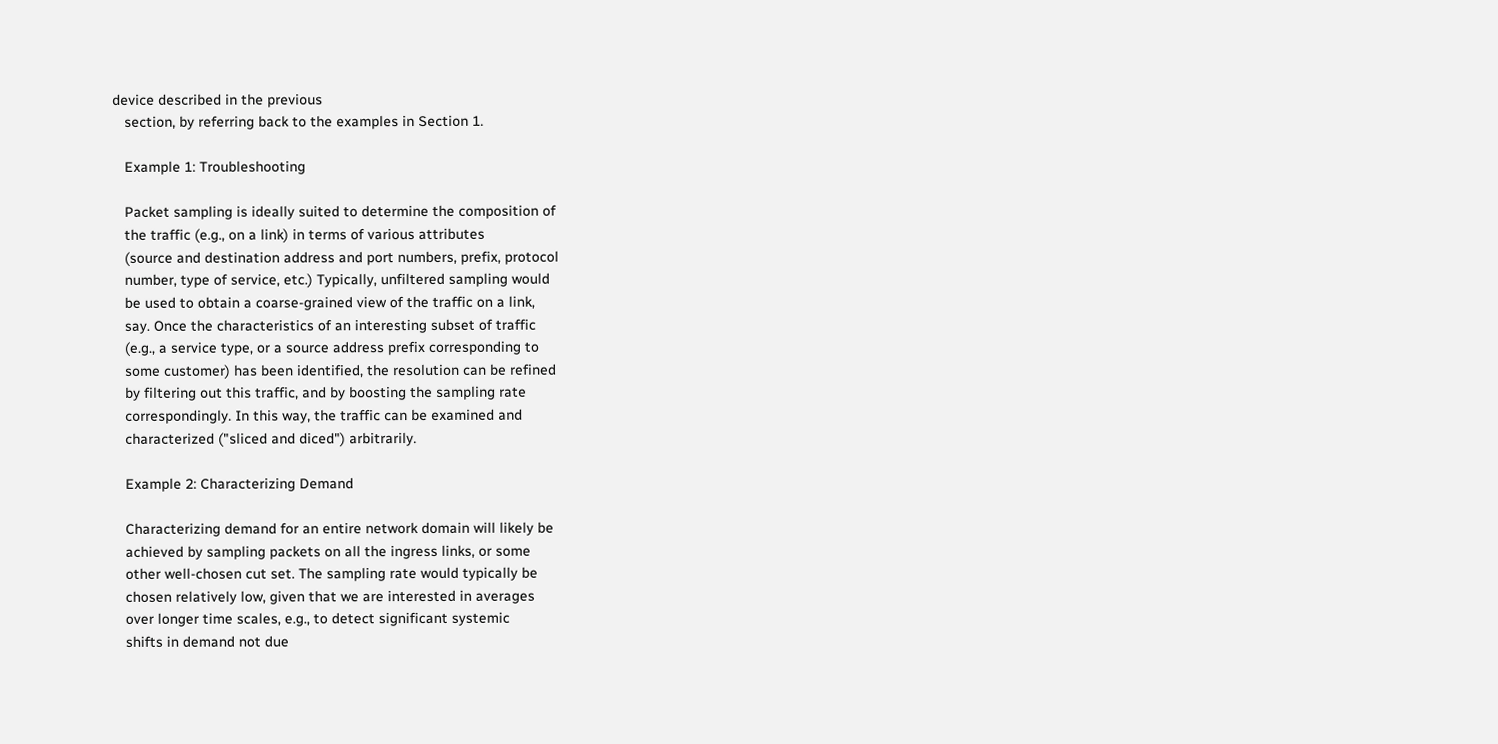device described in the previous
   section, by referring back to the examples in Section 1.

   Example 1: Troubleshooting

   Packet sampling is ideally suited to determine the composition of
   the traffic (e.g., on a link) in terms of various attributes
   (source and destination address and port numbers, prefix, protocol
   number, type of service, etc.) Typically, unfiltered sampling would
   be used to obtain a coarse-grained view of the traffic on a link,
   say. Once the characteristics of an interesting subset of traffic
   (e.g., a service type, or a source address prefix corresponding to
   some customer) has been identified, the resolution can be refined
   by filtering out this traffic, and by boosting the sampling rate
   correspondingly. In this way, the traffic can be examined and
   characterized ("sliced and diced") arbitrarily.

   Example 2: Characterizing Demand

   Characterizing demand for an entire network domain will likely be
   achieved by sampling packets on all the ingress links, or some
   other well-chosen cut set. The sampling rate would typically be
   chosen relatively low, given that we are interested in averages
   over longer time scales, e.g., to detect significant systemic
   shifts in demand not due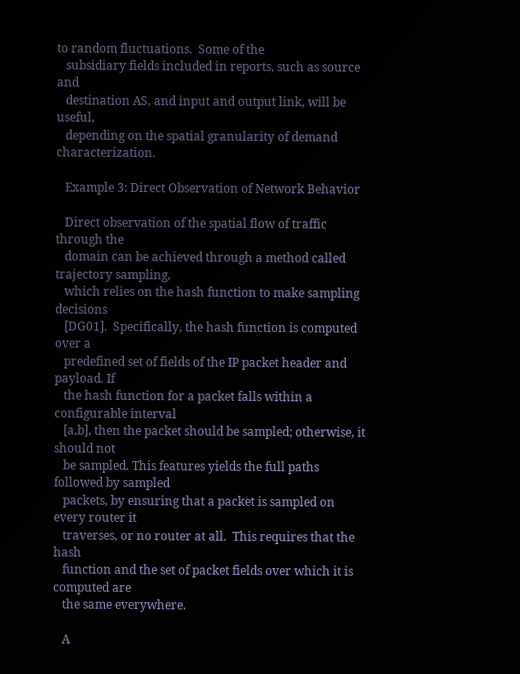to random fluctuations.  Some of the
   subsidiary fields included in reports, such as source and
   destination AS, and input and output link, will be useful,
   depending on the spatial granularity of demand characterization.

   Example 3: Direct Observation of Network Behavior

   Direct observation of the spatial flow of traffic through the
   domain can be achieved through a method called trajectory sampling,
   which relies on the hash function to make sampling decisions
   [DG01].  Specifically, the hash function is computed over a
   predefined set of fields of the IP packet header and payload. If
   the hash function for a packet falls within a configurable interval
   [a,b], then the packet should be sampled; otherwise, it should not
   be sampled. This features yields the full paths followed by sampled
   packets, by ensuring that a packet is sampled on every router it
   traverses, or no router at all.  This requires that the hash
   function and the set of packet fields over which it is computed are
   the same everywhere.

   A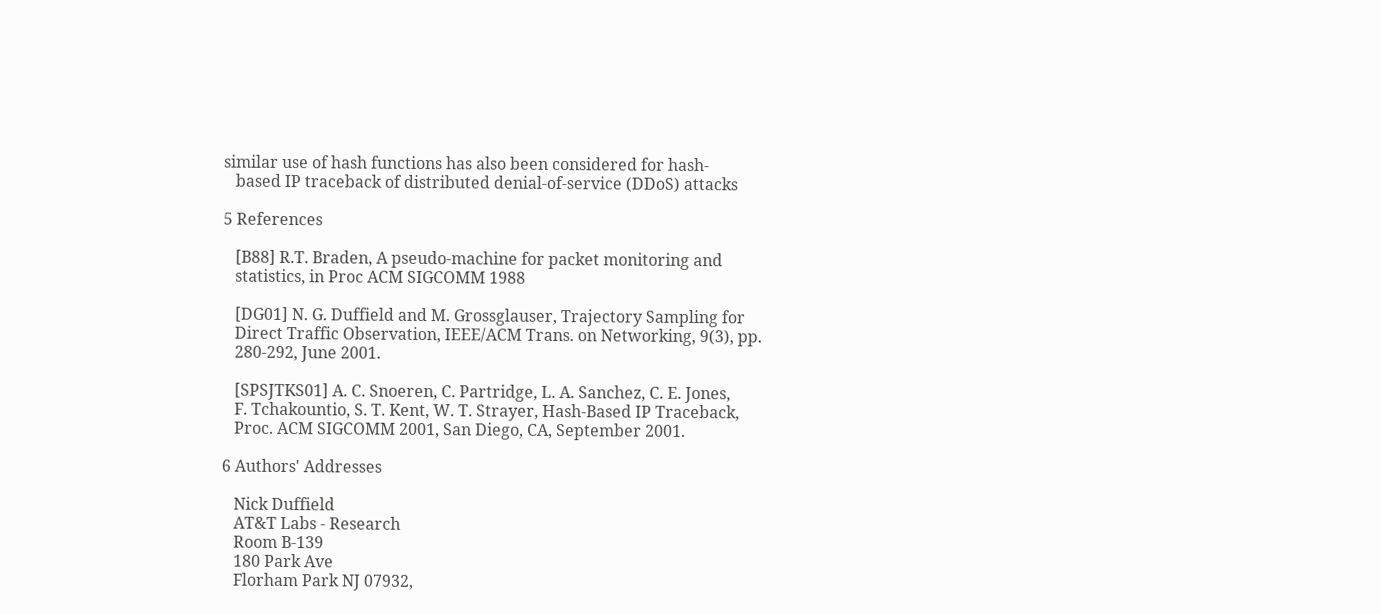similar use of hash functions has also been considered for hash-
   based IP traceback of distributed denial-of-service (DDoS) attacks

5 References

   [B88] R.T. Braden, A pseudo-machine for packet monitoring and
   statistics, in Proc ACM SIGCOMM 1988

   [DG01] N. G. Duffield and M. Grossglauser, Trajectory Sampling for
   Direct Traffic Observation, IEEE/ACM Trans. on Networking, 9(3), pp.
   280-292, June 2001.

   [SPSJTKS01] A. C. Snoeren, C. Partridge, L. A. Sanchez, C. E. Jones,
   F. Tchakountio, S. T. Kent, W. T. Strayer, Hash-Based IP Traceback,
   Proc. ACM SIGCOMM 2001, San Diego, CA, September 2001.

6 Authors' Addresses

   Nick Duffield
   AT&T Labs - Research
   Room B-139
   180 Park Ave
   Florham Park NJ 07932,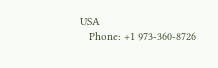USA
   Phone: +1 973-360-8726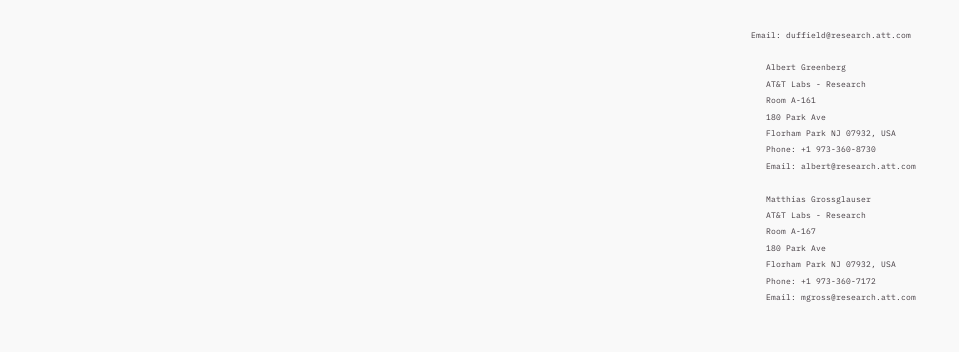Email: duffield@research.att.com

   Albert Greenberg
   AT&T Labs - Research
   Room A-161
   180 Park Ave
   Florham Park NJ 07932, USA
   Phone: +1 973-360-8730
   Email: albert@research.att.com

   Matthias Grossglauser
   AT&T Labs - Research
   Room A-167
   180 Park Ave
   Florham Park NJ 07932, USA
   Phone: +1 973-360-7172
   Email: mgross@research.att.com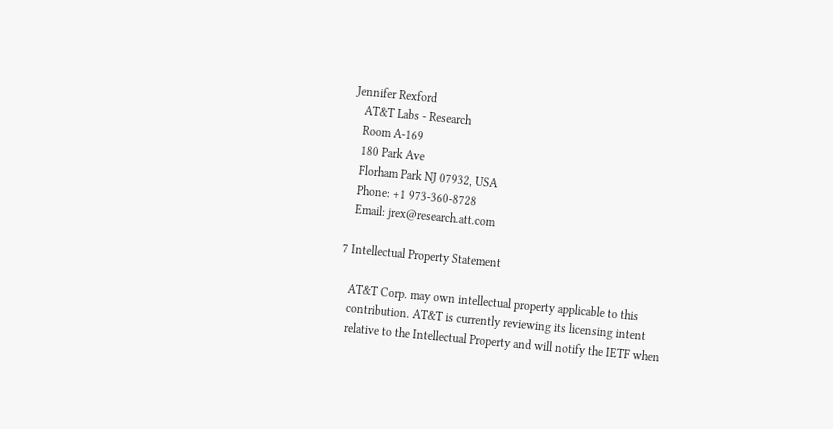Jennifer Rexford
   AT&T Labs - Research
   Room A-169
   180 Park Ave
   Florham Park NJ 07932, USA
   Phone: +1 973-360-8728
   Email: jrex@research.att.com

7 Intellectual Property Statement

   AT&T Corp. may own intellectual property applicable to this
   contribution. AT&T is currently reviewing its licensing intent
   relative to the Intellectual Property and will notify the IETF when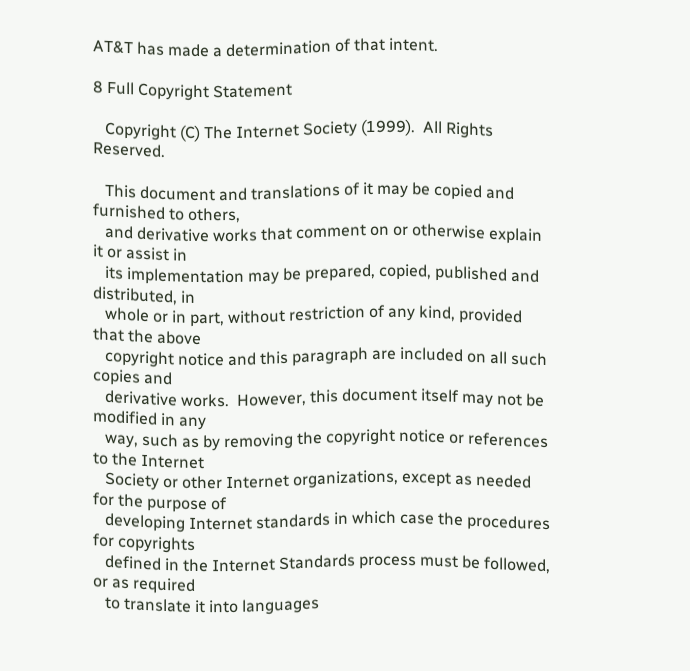AT&T has made a determination of that intent.

8 Full Copyright Statement

   Copyright (C) The Internet Society (1999).  All Rights Reserved.

   This document and translations of it may be copied and furnished to others,
   and derivative works that comment on or otherwise explain it or assist in
   its implementation may be prepared, copied, published and distributed, in
   whole or in part, without restriction of any kind, provided that the above
   copyright notice and this paragraph are included on all such copies and
   derivative works.  However, this document itself may not be modified in any
   way, such as by removing the copyright notice or references to the Internet
   Society or other Internet organizations, except as needed for the purpose of
   developing Internet standards in which case the procedures for copyrights
   defined in the Internet Standards process must be followed, or as required
   to translate it into languages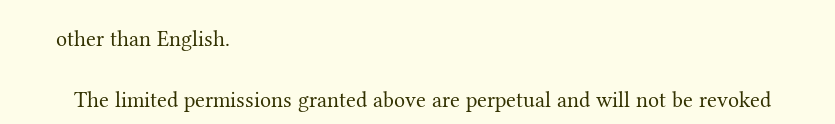other than English.

   The limited permissions granted above are perpetual and will not be revoked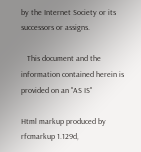by the Internet Society or its successors or assigns.

   This document and the information contained herein is provided on an "AS IS"

Html markup produced by rfcmarkup 1.129d,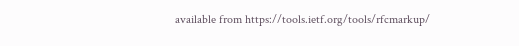available from https://tools.ietf.org/tools/rfcmarkup/